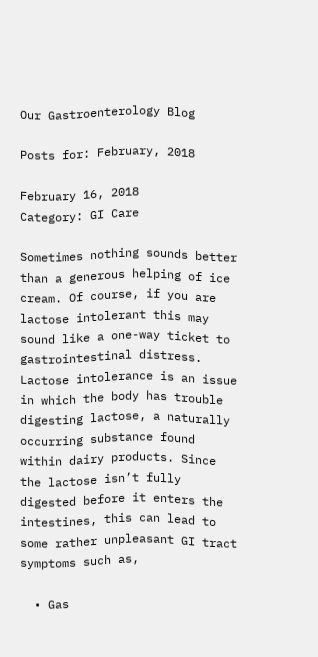Our Gastroenterology Blog

Posts for: February, 2018

February 16, 2018
Category: GI Care

Sometimes nothing sounds better than a generous helping of ice cream. Of course, if you are lactose intolerant this may sound like a one-way ticket to gastrointestinal distress. Lactose intolerance is an issue in which the body has trouble digesting lactose, a naturally occurring substance found within dairy products. Since the lactose isn’t fully digested before it enters the intestines, this can lead to some rather unpleasant GI tract symptoms such as,

  • Gas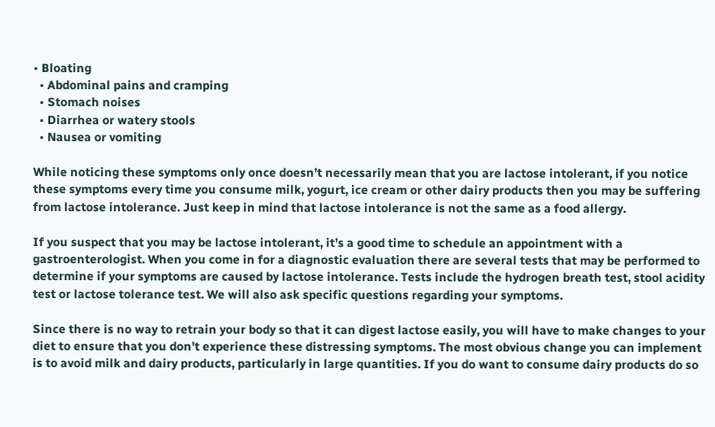• Bloating
  • Abdominal pains and cramping
  • Stomach noises
  • Diarrhea or watery stools
  • Nausea or vomiting

While noticing these symptoms only once doesn’t necessarily mean that you are lactose intolerant, if you notice these symptoms every time you consume milk, yogurt, ice cream or other dairy products then you may be suffering from lactose intolerance. Just keep in mind that lactose intolerance is not the same as a food allergy.

If you suspect that you may be lactose intolerant, it’s a good time to schedule an appointment with a gastroenterologist. When you come in for a diagnostic evaluation there are several tests that may be performed to determine if your symptoms are caused by lactose intolerance. Tests include the hydrogen breath test, stool acidity test or lactose tolerance test. We will also ask specific questions regarding your symptoms.

Since there is no way to retrain your body so that it can digest lactose easily, you will have to make changes to your diet to ensure that you don’t experience these distressing symptoms. The most obvious change you can implement is to avoid milk and dairy products, particularly in large quantities. If you do want to consume dairy products do so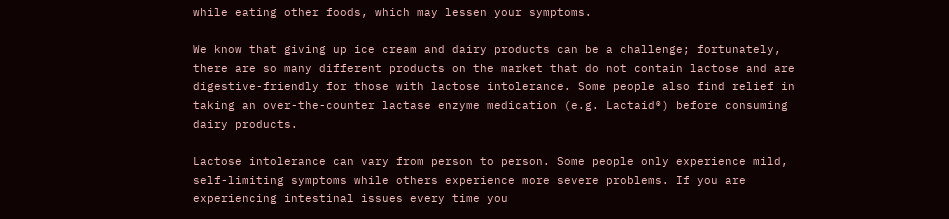while eating other foods, which may lessen your symptoms.

We know that giving up ice cream and dairy products can be a challenge; fortunately, there are so many different products on the market that do not contain lactose and are digestive-friendly for those with lactose intolerance. Some people also find relief in taking an over-the-counter lactase enzyme medication (e.g. Lactaid®) before consuming dairy products.

Lactose intolerance can vary from person to person. Some people only experience mild, self-limiting symptoms while others experience more severe problems. If you are experiencing intestinal issues every time you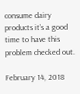consume dairy products it’s a good time to have this problem checked out.

February 14, 2018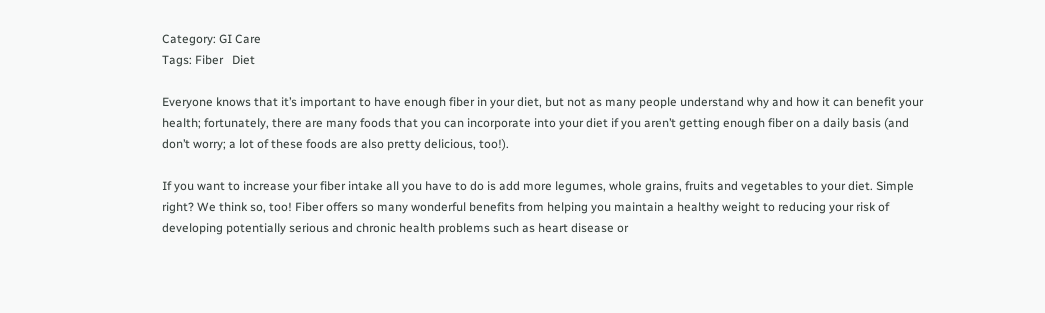Category: GI Care
Tags: Fiber   Diet

Everyone knows that it’s important to have enough fiber in your diet, but not as many people understand why and how it can benefit your health; fortunately, there are many foods that you can incorporate into your diet if you aren’t getting enough fiber on a daily basis (and don’t worry; a lot of these foods are also pretty delicious, too!).

If you want to increase your fiber intake all you have to do is add more legumes, whole grains, fruits and vegetables to your diet. Simple right? We think so, too! Fiber offers so many wonderful benefits from helping you maintain a healthy weight to reducing your risk of developing potentially serious and chronic health problems such as heart disease or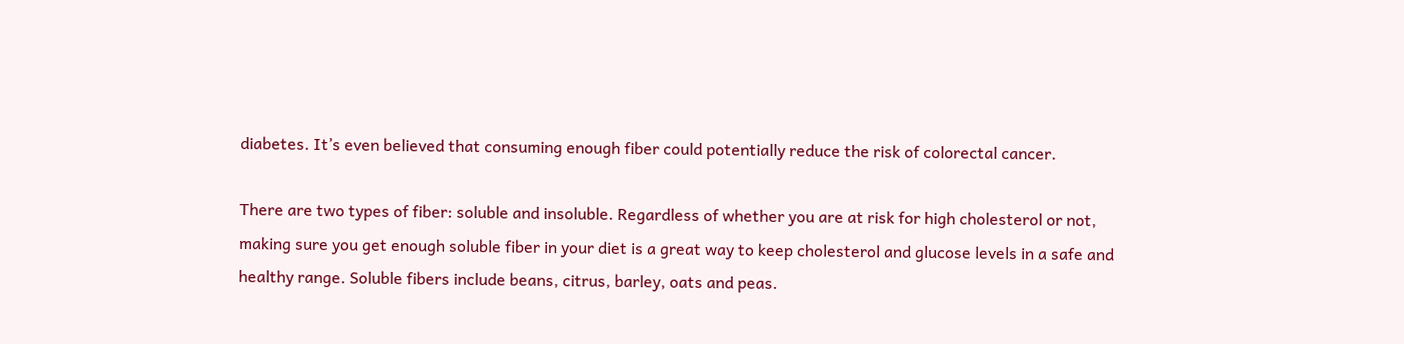diabetes. It’s even believed that consuming enough fiber could potentially reduce the risk of colorectal cancer.

There are two types of fiber: soluble and insoluble. Regardless of whether you are at risk for high cholesterol or not, making sure you get enough soluble fiber in your diet is a great way to keep cholesterol and glucose levels in a safe and healthy range. Soluble fibers include beans, citrus, barley, oats and peas.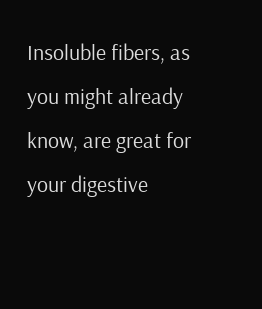Insoluble fibers, as you might already know, are great for your digestive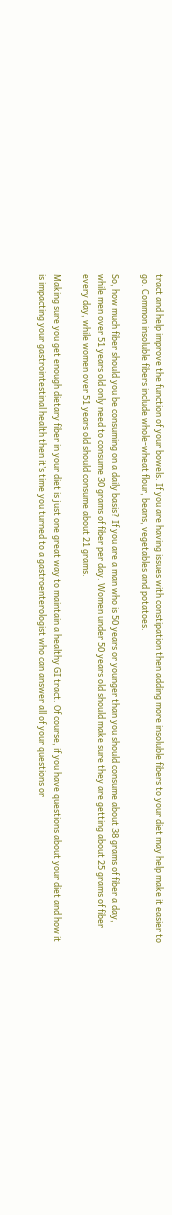tract and help improve the function of your bowels. If you are having issues with constipation then adding more insoluble fibers to your diet may help make it easier to go. Common insoluble fibers include whole-wheat flour, beans, vegetables and potatoes.

So, how much fiber should you be consuming on a daily basis? If you are a man who is 50 years or younger than you should consume about 38 grams of fiber a day, while men over 51 years old only need to consume 30 grams of fiber per day. Women under 50 years old should make sure they are getting about 25 grams of fiber every day, while women over 51 years old should consume about 21 grams.

Making sure you get enough dietary fiber in your diet is just one great way to maintain a healthy GI tract. Of course, if you have questions about your diet and how it is impacting your gastrointestinal health then it’s time you turned to a gastroenterologist who can answer all of your questions or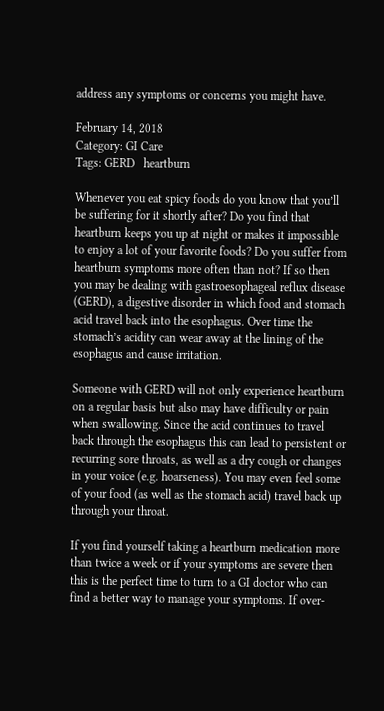address any symptoms or concerns you might have.

February 14, 2018
Category: GI Care
Tags: GERD   heartburn

Whenever you eat spicy foods do you know that you’ll be suffering for it shortly after? Do you find that heartburn keeps you up at night or makes it impossible to enjoy a lot of your favorite foods? Do you suffer from heartburn symptoms more often than not? If so then you may be dealing with gastroesophageal reflux disease (GERD), a digestive disorder in which food and stomach acid travel back into the esophagus. Over time the stomach’s acidity can wear away at the lining of the esophagus and cause irritation.

Someone with GERD will not only experience heartburn on a regular basis but also may have difficulty or pain when swallowing. Since the acid continues to travel back through the esophagus this can lead to persistent or recurring sore throats, as well as a dry cough or changes in your voice (e.g. hoarseness). You may even feel some of your food (as well as the stomach acid) travel back up through your throat.

If you find yourself taking a heartburn medication more than twice a week or if your symptoms are severe then this is the perfect time to turn to a GI doctor who can find a better way to manage your symptoms. If over-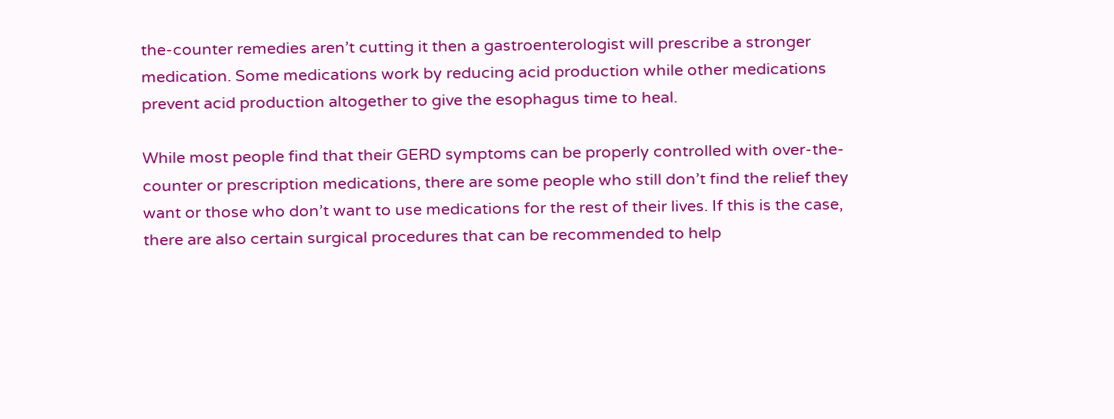the-counter remedies aren’t cutting it then a gastroenterologist will prescribe a stronger medication. Some medications work by reducing acid production while other medications prevent acid production altogether to give the esophagus time to heal.

While most people find that their GERD symptoms can be properly controlled with over-the-counter or prescription medications, there are some people who still don’t find the relief they want or those who don’t want to use medications for the rest of their lives. If this is the case, there are also certain surgical procedures that can be recommended to help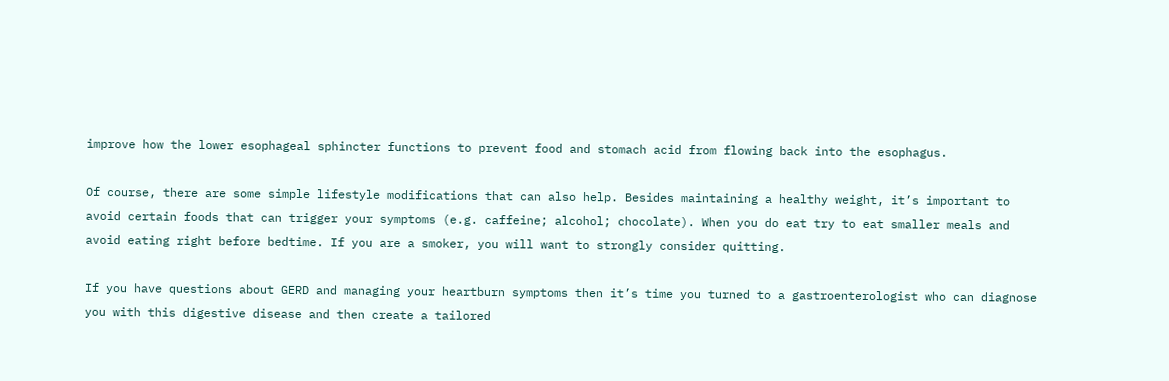improve how the lower esophageal sphincter functions to prevent food and stomach acid from flowing back into the esophagus.

Of course, there are some simple lifestyle modifications that can also help. Besides maintaining a healthy weight, it’s important to avoid certain foods that can trigger your symptoms (e.g. caffeine; alcohol; chocolate). When you do eat try to eat smaller meals and avoid eating right before bedtime. If you are a smoker, you will want to strongly consider quitting.

If you have questions about GERD and managing your heartburn symptoms then it’s time you turned to a gastroenterologist who can diagnose you with this digestive disease and then create a tailored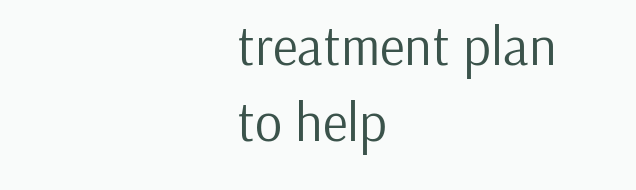treatment plan to help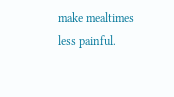make mealtimes less painful.